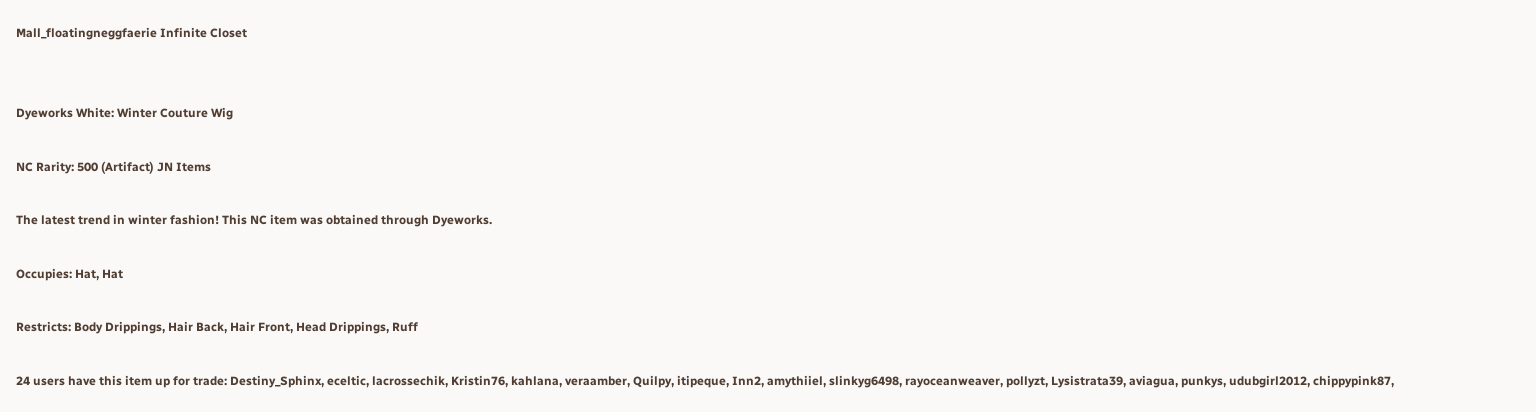Mall_floatingneggfaerie Infinite Closet


Dyeworks White: Winter Couture Wig

NC Rarity: 500 (Artifact) JN Items

The latest trend in winter fashion! This NC item was obtained through Dyeworks.

Occupies: Hat, Hat

Restricts: Body Drippings, Hair Back, Hair Front, Head Drippings, Ruff

24 users have this item up for trade: Destiny_Sphinx, eceltic, lacrossechik, Kristin76, kahlana, veraamber, Quilpy, itipeque, Inn2, amythiiel, slinkyg6498, rayoceanweaver, pollyzt, Lysistrata39, aviagua, punkys, udubgirl2012, chippypink87,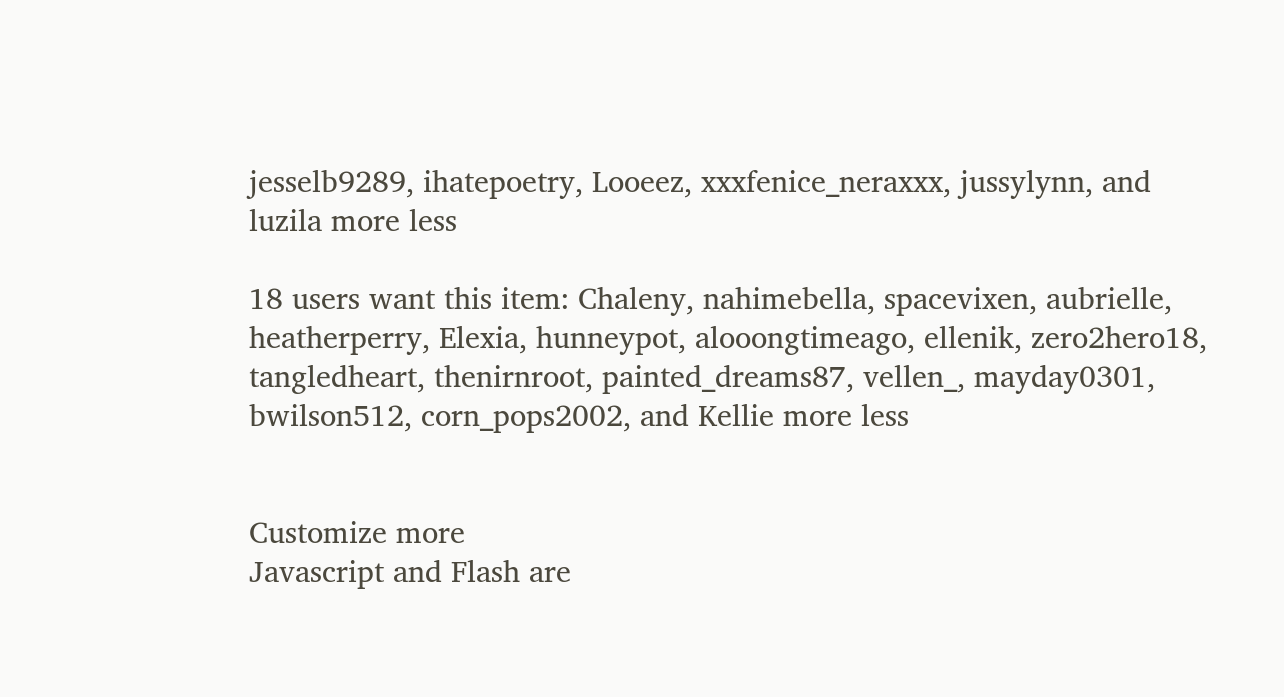jesselb9289, ihatepoetry, Looeez, xxxfenice_neraxxx, jussylynn, and luzila more less

18 users want this item: Chaleny, nahimebella, spacevixen, aubrielle, heatherperry, Elexia, hunneypot, alooongtimeago, ellenik, zero2hero18, tangledheart, thenirnroot, painted_dreams87, vellen_, mayday0301, bwilson512, corn_pops2002, and Kellie more less


Customize more
Javascript and Flash are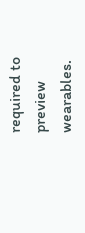required to preview wearables.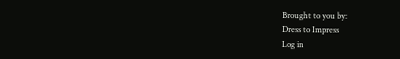Brought to you by:
Dress to Impress
Log in